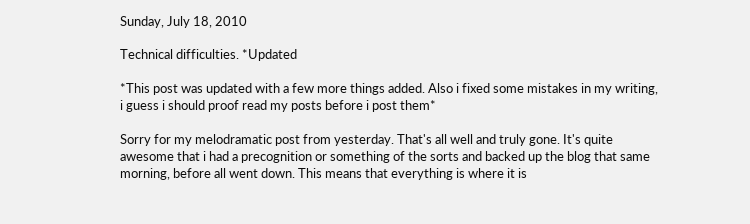Sunday, July 18, 2010

Technical difficulties. *Updated

*This post was updated with a few more things added. Also i fixed some mistakes in my writing, i guess i should proof read my posts before i post them*

Sorry for my melodramatic post from yesterday. That's all well and truly gone. It's quite awesome that i had a precognition or something of the sorts and backed up the blog that same morning, before all went down. This means that everything is where it is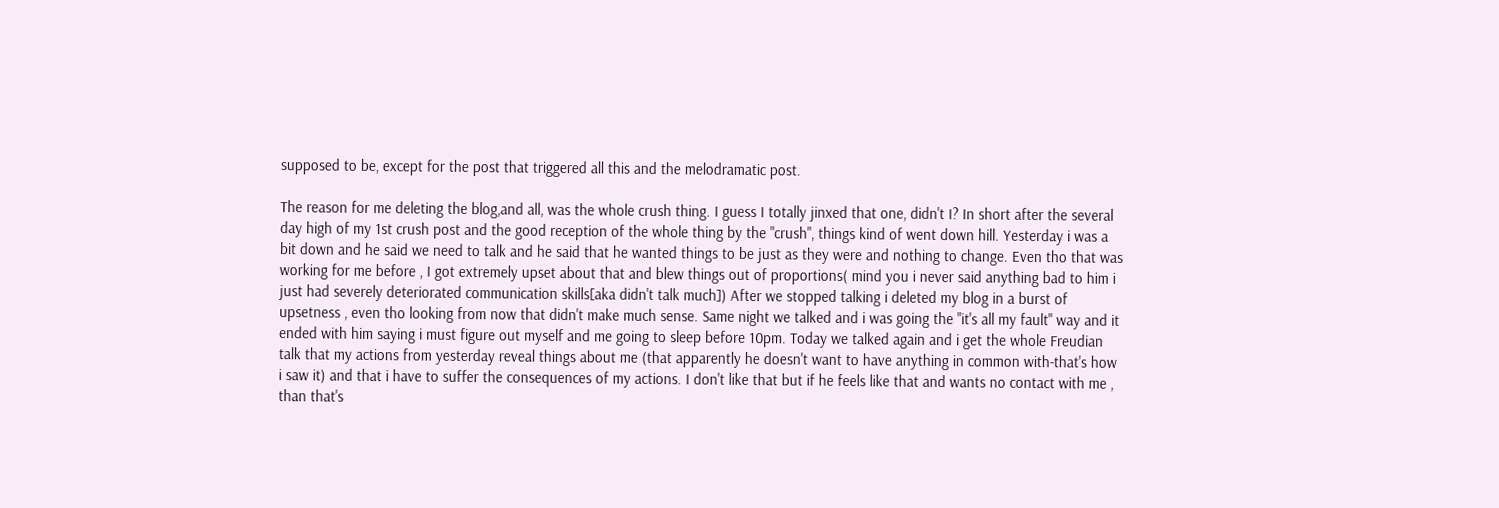supposed to be, except for the post that triggered all this and the melodramatic post.

The reason for me deleting the blog,and all, was the whole crush thing. I guess I totally jinxed that one, didn't I? In short after the several day high of my 1st crush post and the good reception of the whole thing by the "crush", things kind of went down hill. Yesterday i was a bit down and he said we need to talk and he said that he wanted things to be just as they were and nothing to change. Even tho that was working for me before , I got extremely upset about that and blew things out of proportions( mind you i never said anything bad to him i just had severely deteriorated communication skills[aka didn't talk much]) After we stopped talking i deleted my blog in a burst of upsetness , even tho looking from now that didn't make much sense. Same night we talked and i was going the "it's all my fault" way and it ended with him saying i must figure out myself and me going to sleep before 10pm. Today we talked again and i get the whole Freudian talk that my actions from yesterday reveal things about me (that apparently he doesn't want to have anything in common with-that's how i saw it) and that i have to suffer the consequences of my actions. I don't like that but if he feels like that and wants no contact with me , than that's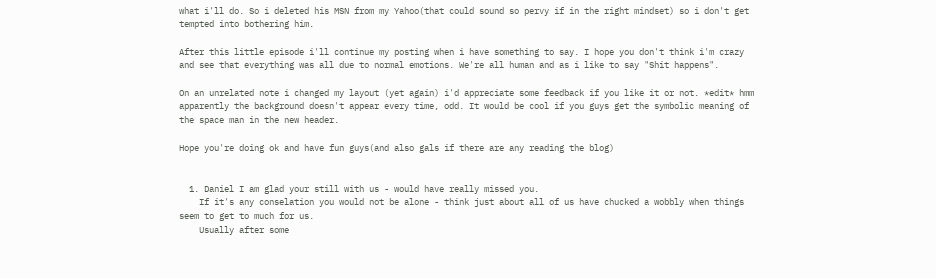what i'll do. So i deleted his MSN from my Yahoo(that could sound so pervy if in the right mindset) so i don't get tempted into bothering him.

After this little episode i'll continue my posting when i have something to say. I hope you don't think i'm crazy and see that everything was all due to normal emotions. We're all human and as i like to say "Shit happens".

On an unrelated note i changed my layout (yet again) i'd appreciate some feedback if you like it or not. *edit* hmm apparently the background doesn't appear every time, odd. It would be cool if you guys get the symbolic meaning of the space man in the new header.

Hope you're doing ok and have fun guys(and also gals if there are any reading the blog)


  1. Daniel I am glad your still with us - would have really missed you.
    If it's any conselation you would not be alone - think just about all of us have chucked a wobbly when things seem to get to much for us.
    Usually after some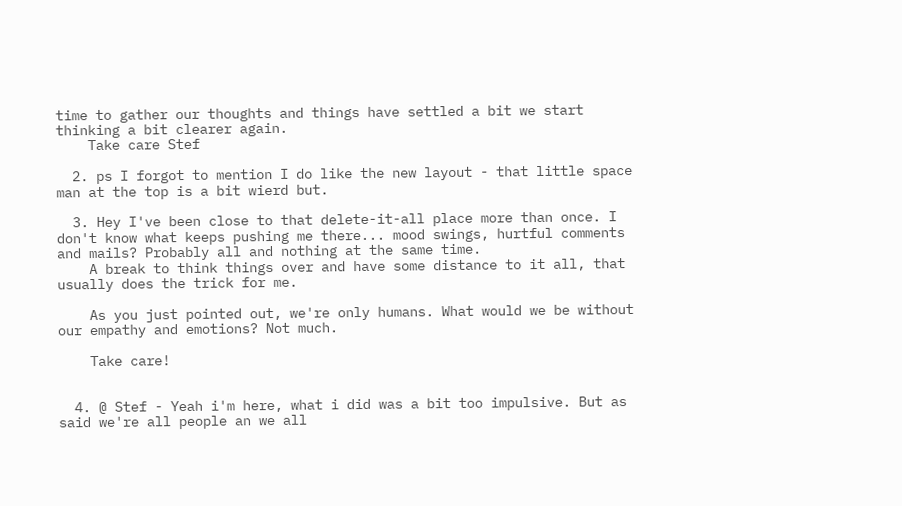time to gather our thoughts and things have settled a bit we start thinking a bit clearer again.
    Take care Stef

  2. ps I forgot to mention I do like the new layout - that little space man at the top is a bit wierd but.

  3. Hey I've been close to that delete-it-all place more than once. I don't know what keeps pushing me there... mood swings, hurtful comments and mails? Probably all and nothing at the same time.
    A break to think things over and have some distance to it all, that usually does the trick for me.

    As you just pointed out, we're only humans. What would we be without our empathy and emotions? Not much.

    Take care!


  4. @ Stef - Yeah i'm here, what i did was a bit too impulsive. But as said we're all people an we all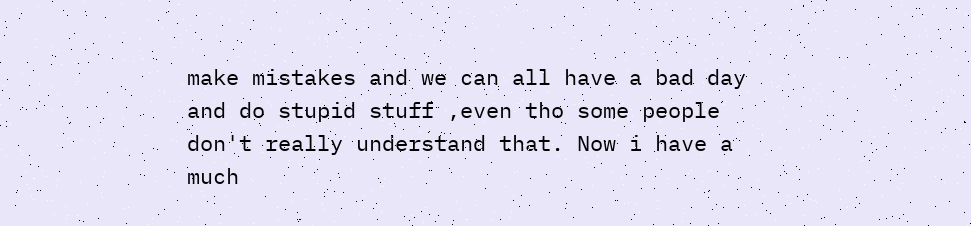make mistakes and we can all have a bad day and do stupid stuff ,even tho some people don't really understand that. Now i have a much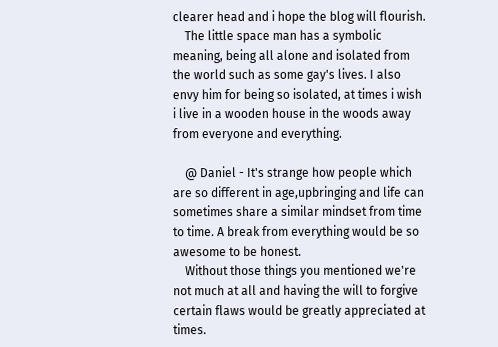clearer head and i hope the blog will flourish.
    The little space man has a symbolic meaning, being all alone and isolated from the world such as some gay's lives. I also envy him for being so isolated, at times i wish i live in a wooden house in the woods away from everyone and everything.

    @ Daniel - It's strange how people which are so different in age,upbringing and life can sometimes share a similar mindset from time to time. A break from everything would be so awesome to be honest.
    Without those things you mentioned we're not much at all and having the will to forgive certain flaws would be greatly appreciated at times.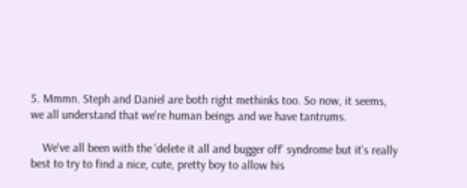5. Mmmn. Steph and Daniel are both right methinks too. So now, it seems, we all understand that we're human beings and we have tantrums.

    We've all been with the 'delete it all and bugger off' syndrome but it's really best to try to find a nice, cute, pretty boy to allow his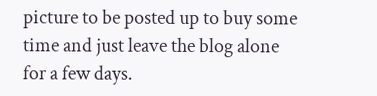picture to be posted up to buy some time and just leave the blog alone for a few days.